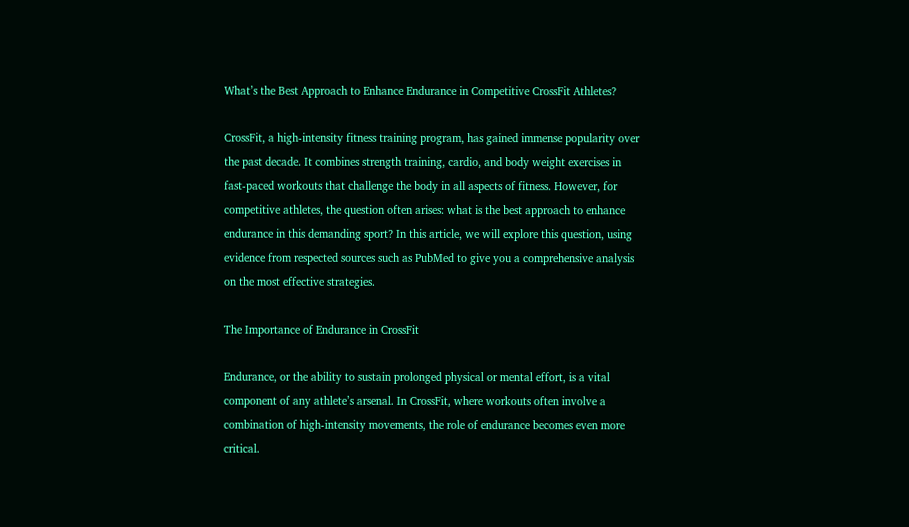What’s the Best Approach to Enhance Endurance in Competitive CrossFit Athletes?

CrossFit, a high-intensity fitness training program, has gained immense popularity over the past decade. It combines strength training, cardio, and body weight exercises in fast-paced workouts that challenge the body in all aspects of fitness. However, for competitive athletes, the question often arises: what is the best approach to enhance endurance in this demanding sport? In this article, we will explore this question, using evidence from respected sources such as PubMed to give you a comprehensive analysis on the most effective strategies.

The Importance of Endurance in CrossFit

Endurance, or the ability to sustain prolonged physical or mental effort, is a vital component of any athlete’s arsenal. In CrossFit, where workouts often involve a combination of high-intensity movements, the role of endurance becomes even more critical.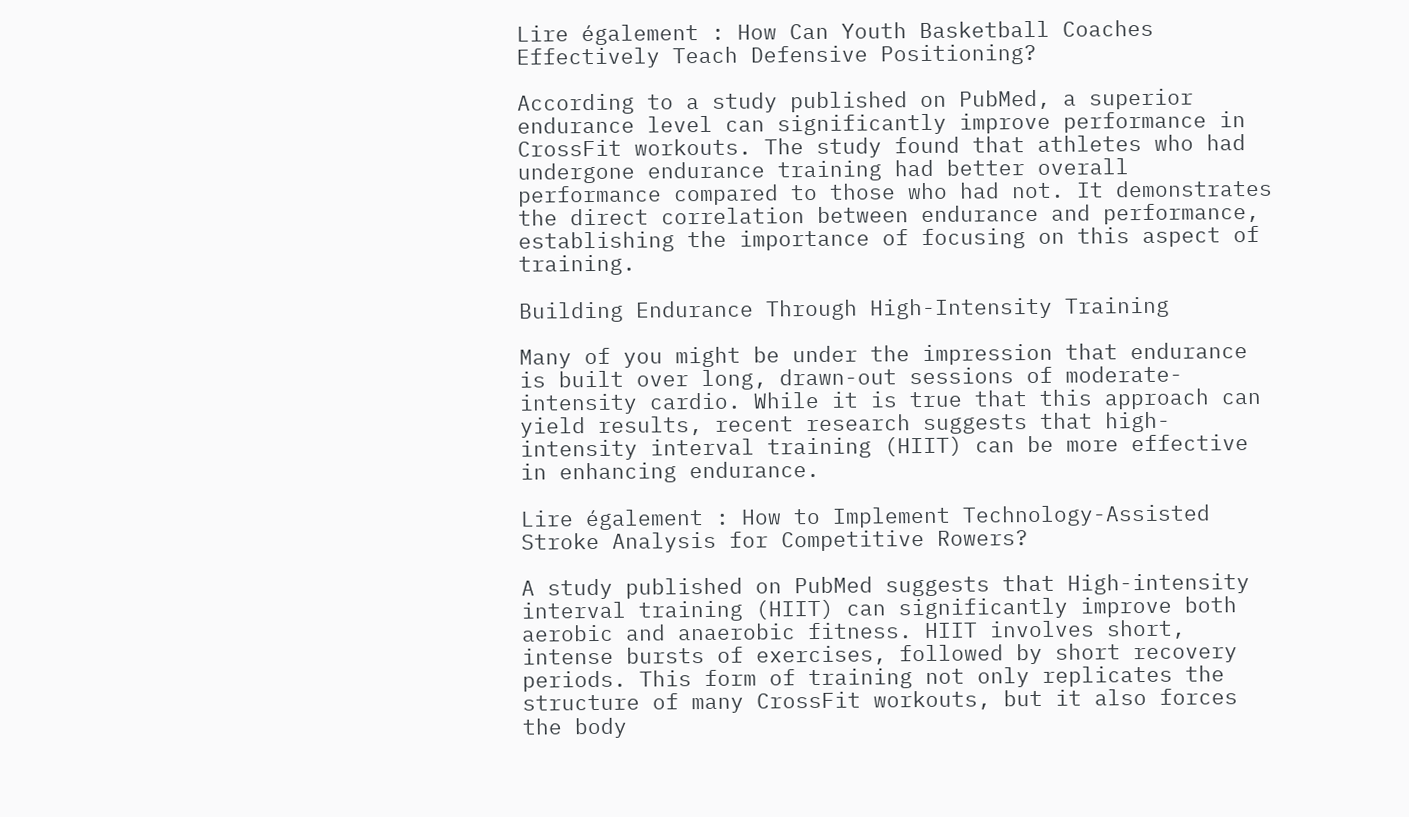Lire également : How Can Youth Basketball Coaches Effectively Teach Defensive Positioning?

According to a study published on PubMed, a superior endurance level can significantly improve performance in CrossFit workouts. The study found that athletes who had undergone endurance training had better overall performance compared to those who had not. It demonstrates the direct correlation between endurance and performance, establishing the importance of focusing on this aspect of training.

Building Endurance Through High-Intensity Training

Many of you might be under the impression that endurance is built over long, drawn-out sessions of moderate-intensity cardio. While it is true that this approach can yield results, recent research suggests that high-intensity interval training (HIIT) can be more effective in enhancing endurance.

Lire également : How to Implement Technology-Assisted Stroke Analysis for Competitive Rowers?

A study published on PubMed suggests that High-intensity interval training (HIIT) can significantly improve both aerobic and anaerobic fitness. HIIT involves short, intense bursts of exercises, followed by short recovery periods. This form of training not only replicates the structure of many CrossFit workouts, but it also forces the body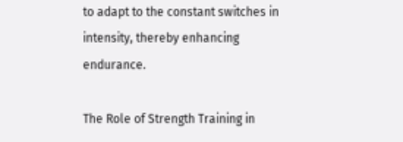to adapt to the constant switches in intensity, thereby enhancing endurance.

The Role of Strength Training in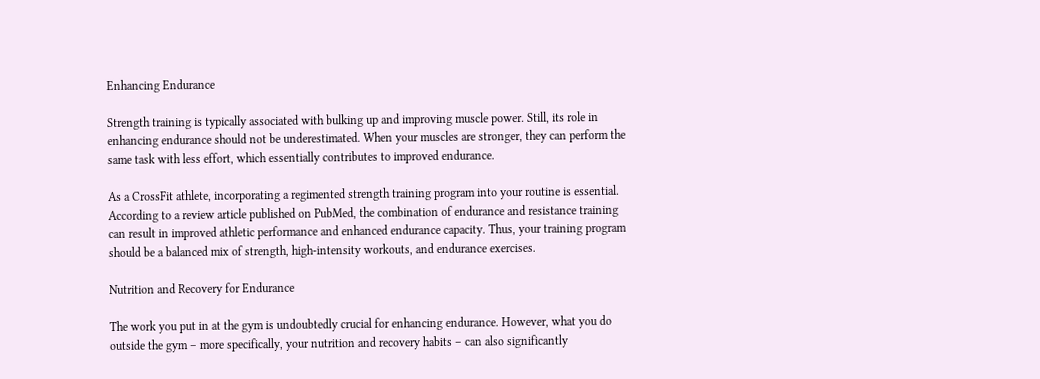Enhancing Endurance

Strength training is typically associated with bulking up and improving muscle power. Still, its role in enhancing endurance should not be underestimated. When your muscles are stronger, they can perform the same task with less effort, which essentially contributes to improved endurance.

As a CrossFit athlete, incorporating a regimented strength training program into your routine is essential. According to a review article published on PubMed, the combination of endurance and resistance training can result in improved athletic performance and enhanced endurance capacity. Thus, your training program should be a balanced mix of strength, high-intensity workouts, and endurance exercises.

Nutrition and Recovery for Endurance

The work you put in at the gym is undoubtedly crucial for enhancing endurance. However, what you do outside the gym – more specifically, your nutrition and recovery habits – can also significantly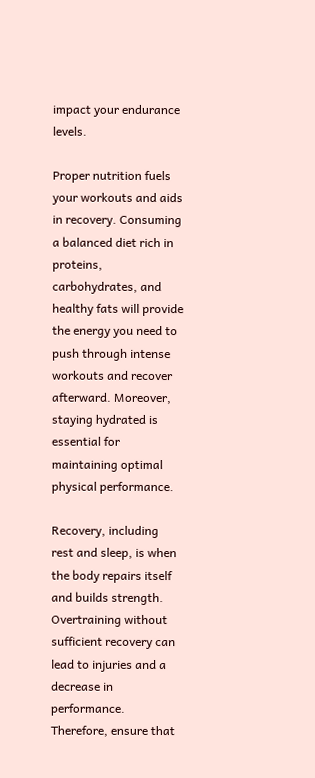impact your endurance levels.

Proper nutrition fuels your workouts and aids in recovery. Consuming a balanced diet rich in proteins, carbohydrates, and healthy fats will provide the energy you need to push through intense workouts and recover afterward. Moreover, staying hydrated is essential for maintaining optimal physical performance.

Recovery, including rest and sleep, is when the body repairs itself and builds strength. Overtraining without sufficient recovery can lead to injuries and a decrease in performance. Therefore, ensure that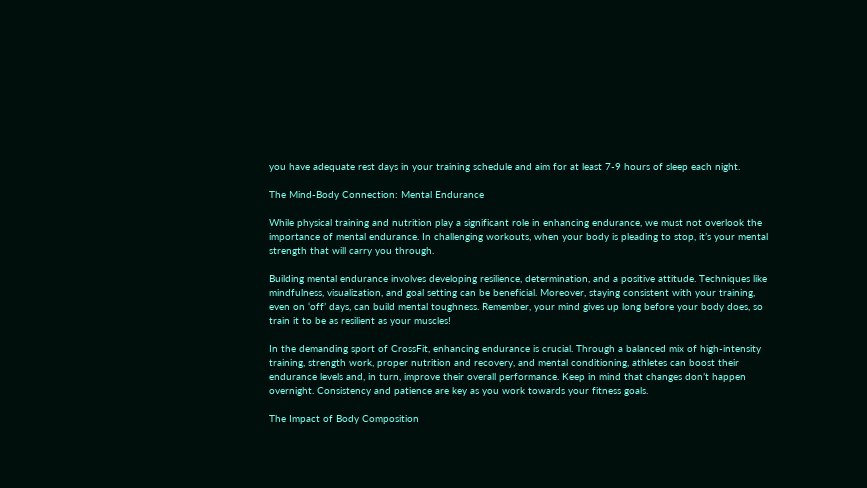you have adequate rest days in your training schedule and aim for at least 7-9 hours of sleep each night.

The Mind-Body Connection: Mental Endurance

While physical training and nutrition play a significant role in enhancing endurance, we must not overlook the importance of mental endurance. In challenging workouts, when your body is pleading to stop, it’s your mental strength that will carry you through.

Building mental endurance involves developing resilience, determination, and a positive attitude. Techniques like mindfulness, visualization, and goal setting can be beneficial. Moreover, staying consistent with your training, even on ‘off’ days, can build mental toughness. Remember, your mind gives up long before your body does, so train it to be as resilient as your muscles!

In the demanding sport of CrossFit, enhancing endurance is crucial. Through a balanced mix of high-intensity training, strength work, proper nutrition and recovery, and mental conditioning, athletes can boost their endurance levels and, in turn, improve their overall performance. Keep in mind that changes don’t happen overnight. Consistency and patience are key as you work towards your fitness goals.

The Impact of Body Composition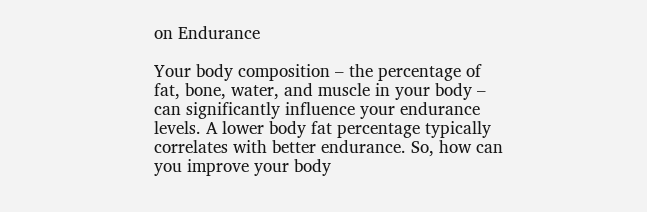on Endurance

Your body composition – the percentage of fat, bone, water, and muscle in your body – can significantly influence your endurance levels. A lower body fat percentage typically correlates with better endurance. So, how can you improve your body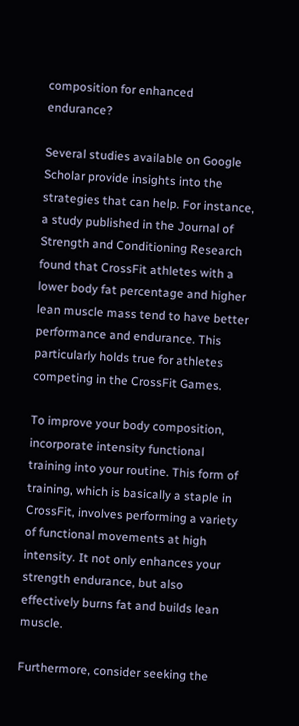composition for enhanced endurance?

Several studies available on Google Scholar provide insights into the strategies that can help. For instance, a study published in the Journal of Strength and Conditioning Research found that CrossFit athletes with a lower body fat percentage and higher lean muscle mass tend to have better performance and endurance. This particularly holds true for athletes competing in the CrossFit Games.

To improve your body composition, incorporate intensity functional training into your routine. This form of training, which is basically a staple in CrossFit, involves performing a variety of functional movements at high intensity. It not only enhances your strength endurance, but also effectively burns fat and builds lean muscle.

Furthermore, consider seeking the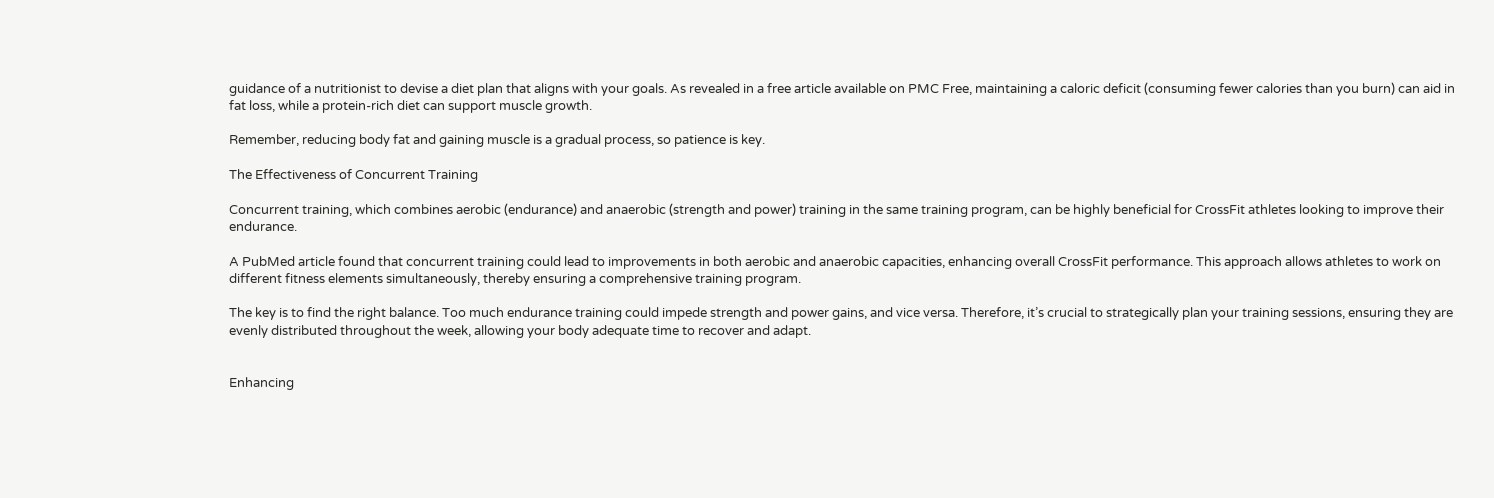guidance of a nutritionist to devise a diet plan that aligns with your goals. As revealed in a free article available on PMC Free, maintaining a caloric deficit (consuming fewer calories than you burn) can aid in fat loss, while a protein-rich diet can support muscle growth.

Remember, reducing body fat and gaining muscle is a gradual process, so patience is key.

The Effectiveness of Concurrent Training

Concurrent training, which combines aerobic (endurance) and anaerobic (strength and power) training in the same training program, can be highly beneficial for CrossFit athletes looking to improve their endurance.

A PubMed article found that concurrent training could lead to improvements in both aerobic and anaerobic capacities, enhancing overall CrossFit performance. This approach allows athletes to work on different fitness elements simultaneously, thereby ensuring a comprehensive training program.

The key is to find the right balance. Too much endurance training could impede strength and power gains, and vice versa. Therefore, it’s crucial to strategically plan your training sessions, ensuring they are evenly distributed throughout the week, allowing your body adequate time to recover and adapt.


Enhancing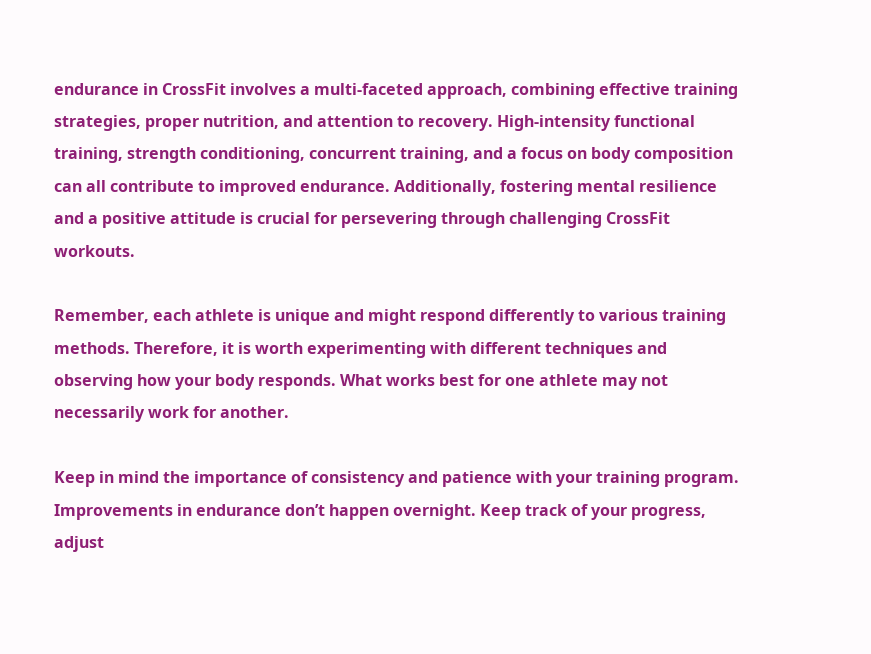endurance in CrossFit involves a multi-faceted approach, combining effective training strategies, proper nutrition, and attention to recovery. High-intensity functional training, strength conditioning, concurrent training, and a focus on body composition can all contribute to improved endurance. Additionally, fostering mental resilience and a positive attitude is crucial for persevering through challenging CrossFit workouts.

Remember, each athlete is unique and might respond differently to various training methods. Therefore, it is worth experimenting with different techniques and observing how your body responds. What works best for one athlete may not necessarily work for another.

Keep in mind the importance of consistency and patience with your training program. Improvements in endurance don’t happen overnight. Keep track of your progress, adjust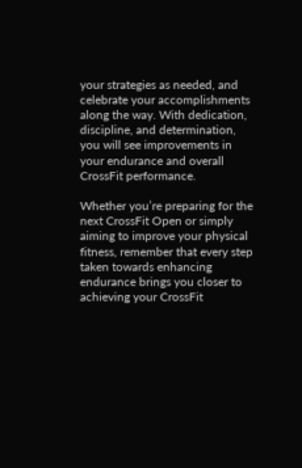your strategies as needed, and celebrate your accomplishments along the way. With dedication, discipline, and determination, you will see improvements in your endurance and overall CrossFit performance.

Whether you’re preparing for the next CrossFit Open or simply aiming to improve your physical fitness, remember that every step taken towards enhancing endurance brings you closer to achieving your CrossFit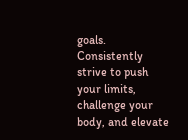goals. Consistently strive to push your limits, challenge your body, and elevate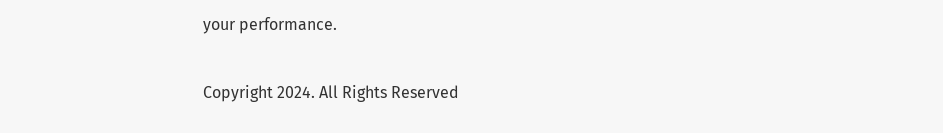your performance.

Copyright 2024. All Rights Reserved